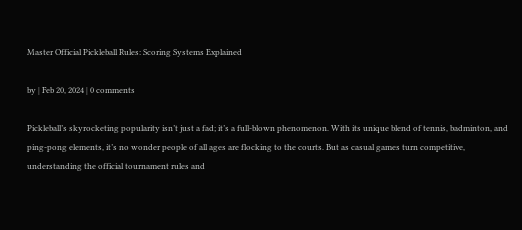Master Official Pickleball Rules: Scoring Systems Explained

by | Feb 20, 2024 | 0 comments

Pickleball’s skyrocketing popularity isn’t just a fad; it’s a full-blown phenomenon. With its unique blend of tennis, badminton, and ping-pong elements, it’s no wonder people of all ages are flocking to the courts. But as casual games turn competitive, understanding the official tournament rules and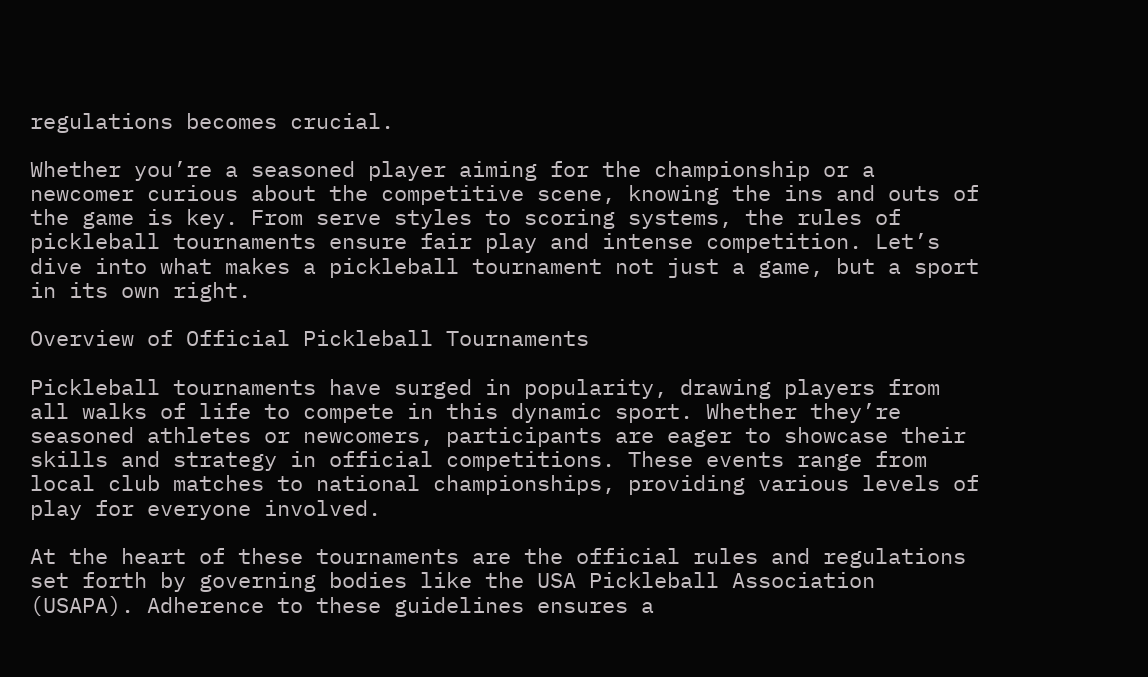regulations becomes crucial.

Whether you’re a seasoned player aiming for the championship or a newcomer curious about the competitive scene, knowing the ins and outs of the game is key. From serve styles to scoring systems, the rules of pickleball tournaments ensure fair play and intense competition. Let’s dive into what makes a pickleball tournament not just a game, but a sport in its own right.

Overview of Official Pickleball Tournaments

Pickleball tournaments have surged in popularity, drawing players from all walks of life to compete in this dynamic sport. Whether they’re seasoned athletes or newcomers, participants are eager to showcase their skills and strategy in official competitions. These events range from local club matches to national championships, providing various levels of play for everyone involved.

At the heart of these tournaments are the official rules and regulations set forth by governing bodies like the USA Pickleball Association (USAPA). Adherence to these guidelines ensures a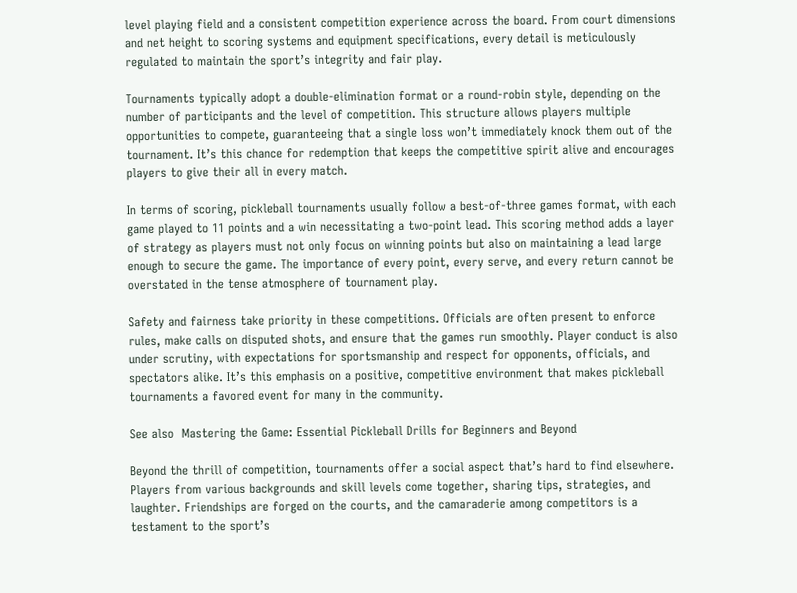level playing field and a consistent competition experience across the board. From court dimensions and net height to scoring systems and equipment specifications, every detail is meticulously regulated to maintain the sport’s integrity and fair play.

Tournaments typically adopt a double-elimination format or a round-robin style, depending on the number of participants and the level of competition. This structure allows players multiple opportunities to compete, guaranteeing that a single loss won’t immediately knock them out of the tournament. It’s this chance for redemption that keeps the competitive spirit alive and encourages players to give their all in every match.

In terms of scoring, pickleball tournaments usually follow a best-of-three games format, with each game played to 11 points and a win necessitating a two-point lead. This scoring method adds a layer of strategy as players must not only focus on winning points but also on maintaining a lead large enough to secure the game. The importance of every point, every serve, and every return cannot be overstated in the tense atmosphere of tournament play.

Safety and fairness take priority in these competitions. Officials are often present to enforce rules, make calls on disputed shots, and ensure that the games run smoothly. Player conduct is also under scrutiny, with expectations for sportsmanship and respect for opponents, officials, and spectators alike. It’s this emphasis on a positive, competitive environment that makes pickleball tournaments a favored event for many in the community.

See also  Mastering the Game: Essential Pickleball Drills for Beginners and Beyond

Beyond the thrill of competition, tournaments offer a social aspect that’s hard to find elsewhere. Players from various backgrounds and skill levels come together, sharing tips, strategies, and laughter. Friendships are forged on the courts, and the camaraderie among competitors is a testament to the sport’s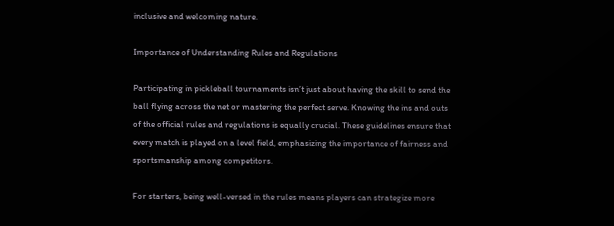inclusive and welcoming nature.

Importance of Understanding Rules and Regulations

Participating in pickleball tournaments isn’t just about having the skill to send the ball flying across the net or mastering the perfect serve. Knowing the ins and outs of the official rules and regulations is equally crucial. These guidelines ensure that every match is played on a level field, emphasizing the importance of fairness and sportsmanship among competitors.

For starters, being well-versed in the rules means players can strategize more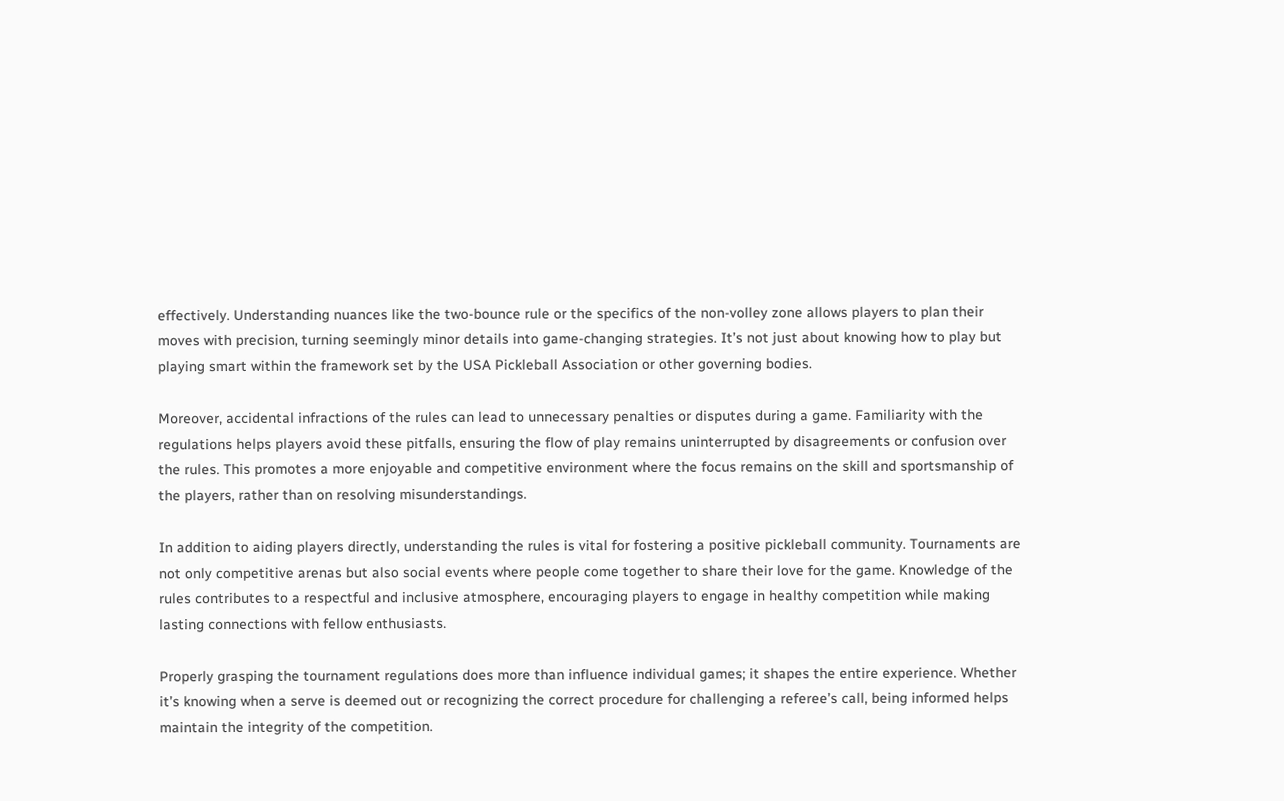effectively. Understanding nuances like the two-bounce rule or the specifics of the non-volley zone allows players to plan their moves with precision, turning seemingly minor details into game-changing strategies. It’s not just about knowing how to play but playing smart within the framework set by the USA Pickleball Association or other governing bodies.

Moreover, accidental infractions of the rules can lead to unnecessary penalties or disputes during a game. Familiarity with the regulations helps players avoid these pitfalls, ensuring the flow of play remains uninterrupted by disagreements or confusion over the rules. This promotes a more enjoyable and competitive environment where the focus remains on the skill and sportsmanship of the players, rather than on resolving misunderstandings.

In addition to aiding players directly, understanding the rules is vital for fostering a positive pickleball community. Tournaments are not only competitive arenas but also social events where people come together to share their love for the game. Knowledge of the rules contributes to a respectful and inclusive atmosphere, encouraging players to engage in healthy competition while making lasting connections with fellow enthusiasts.

Properly grasping the tournament regulations does more than influence individual games; it shapes the entire experience. Whether it’s knowing when a serve is deemed out or recognizing the correct procedure for challenging a referee’s call, being informed helps maintain the integrity of the competition.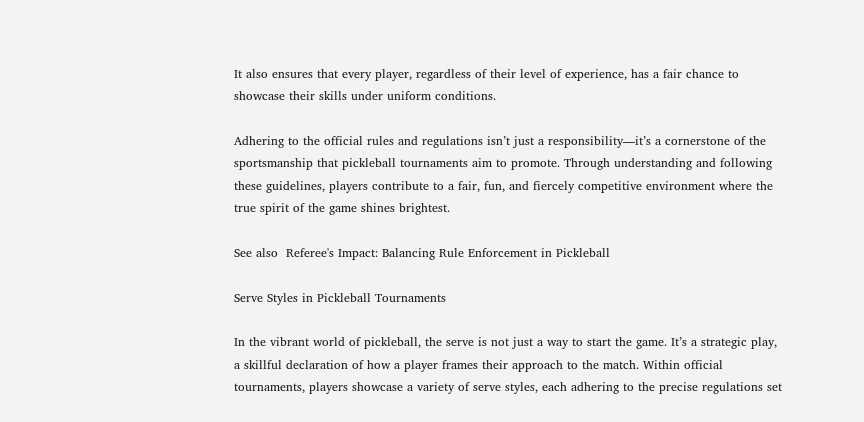It also ensures that every player, regardless of their level of experience, has a fair chance to showcase their skills under uniform conditions.

Adhering to the official rules and regulations isn’t just a responsibility—it’s a cornerstone of the sportsmanship that pickleball tournaments aim to promote. Through understanding and following these guidelines, players contribute to a fair, fun, and fiercely competitive environment where the true spirit of the game shines brightest.

See also  Referee's Impact: Balancing Rule Enforcement in Pickleball

Serve Styles in Pickleball Tournaments

In the vibrant world of pickleball, the serve is not just a way to start the game. It’s a strategic play, a skillful declaration of how a player frames their approach to the match. Within official tournaments, players showcase a variety of serve styles, each adhering to the precise regulations set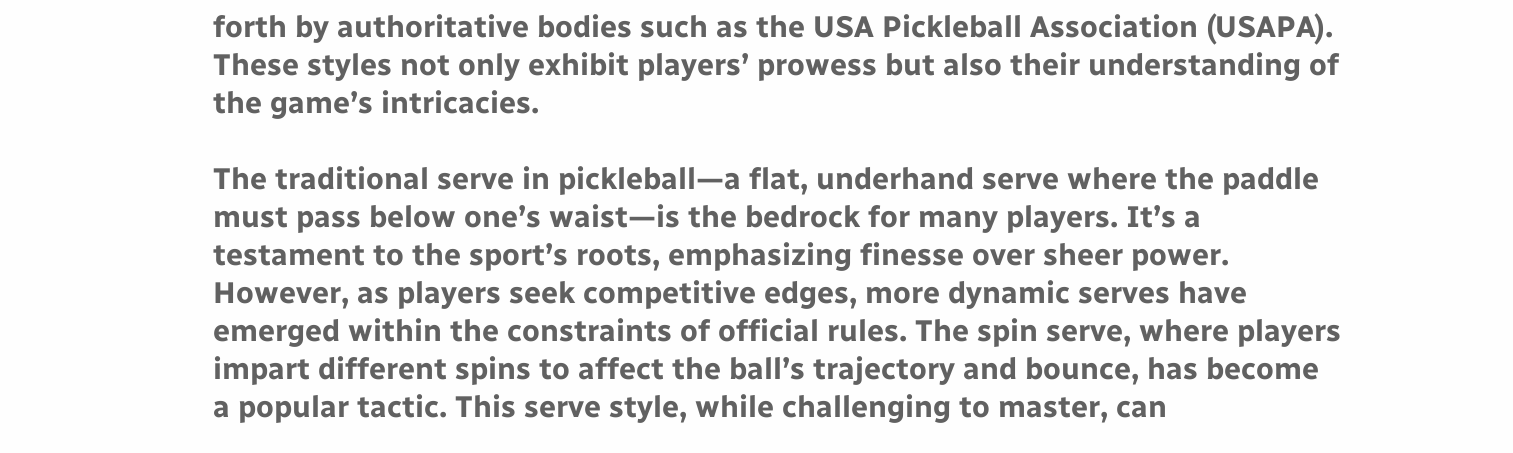forth by authoritative bodies such as the USA Pickleball Association (USAPA). These styles not only exhibit players’ prowess but also their understanding of the game’s intricacies.

The traditional serve in pickleball—a flat, underhand serve where the paddle must pass below one’s waist—is the bedrock for many players. It’s a testament to the sport’s roots, emphasizing finesse over sheer power. However, as players seek competitive edges, more dynamic serves have emerged within the constraints of official rules. The spin serve, where players impart different spins to affect the ball’s trajectory and bounce, has become a popular tactic. This serve style, while challenging to master, can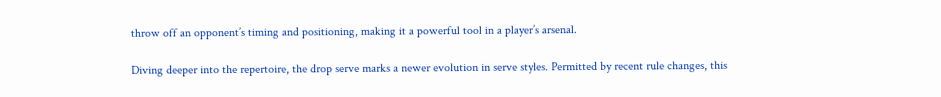throw off an opponent’s timing and positioning, making it a powerful tool in a player’s arsenal.

Diving deeper into the repertoire, the drop serve marks a newer evolution in serve styles. Permitted by recent rule changes, this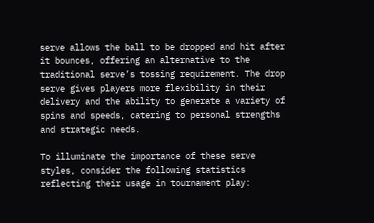serve allows the ball to be dropped and hit after it bounces, offering an alternative to the traditional serve’s tossing requirement. The drop serve gives players more flexibility in their delivery and the ability to generate a variety of spins and speeds, catering to personal strengths and strategic needs.

To illuminate the importance of these serve styles, consider the following statistics reflecting their usage in tournament play: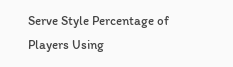Serve Style Percentage of Players Using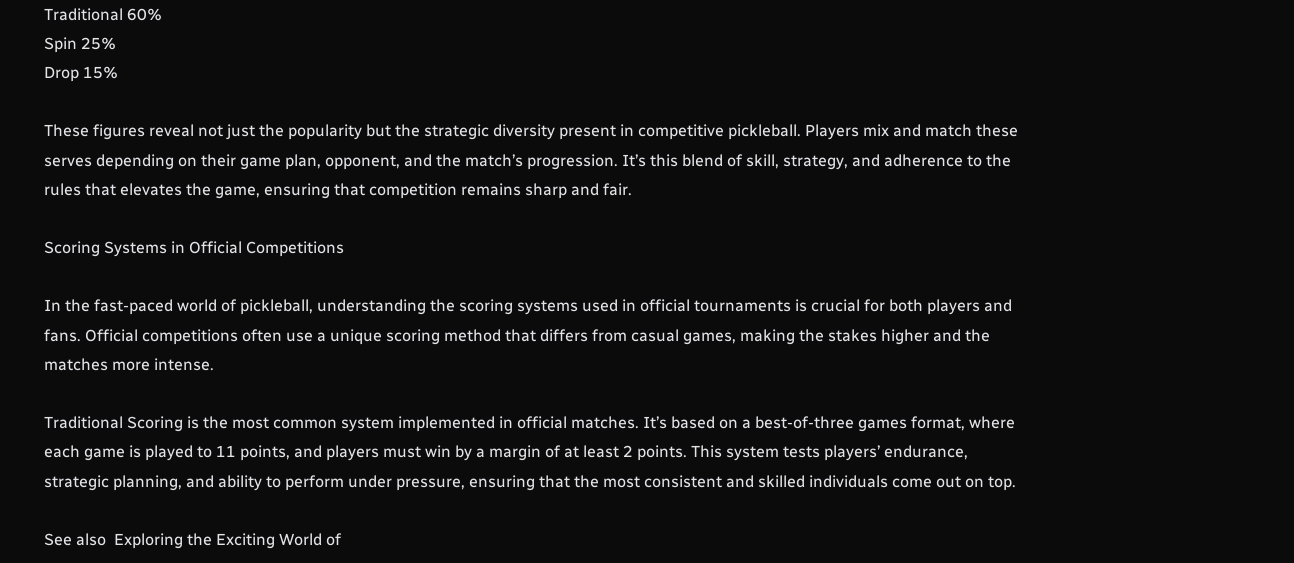Traditional 60%
Spin 25%
Drop 15%

These figures reveal not just the popularity but the strategic diversity present in competitive pickleball. Players mix and match these serves depending on their game plan, opponent, and the match’s progression. It’s this blend of skill, strategy, and adherence to the rules that elevates the game, ensuring that competition remains sharp and fair.

Scoring Systems in Official Competitions

In the fast-paced world of pickleball, understanding the scoring systems used in official tournaments is crucial for both players and fans. Official competitions often use a unique scoring method that differs from casual games, making the stakes higher and the matches more intense.

Traditional Scoring is the most common system implemented in official matches. It’s based on a best-of-three games format, where each game is played to 11 points, and players must win by a margin of at least 2 points. This system tests players’ endurance, strategic planning, and ability to perform under pressure, ensuring that the most consistent and skilled individuals come out on top.

See also  Exploring the Exciting World of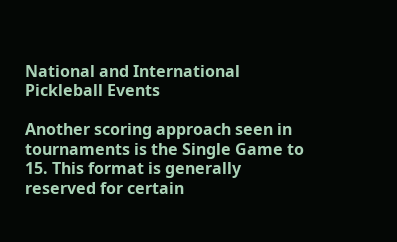National and International Pickleball Events

Another scoring approach seen in tournaments is the Single Game to 15. This format is generally reserved for certain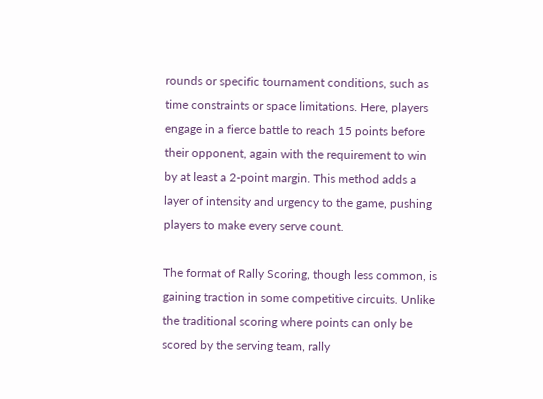rounds or specific tournament conditions, such as time constraints or space limitations. Here, players engage in a fierce battle to reach 15 points before their opponent, again with the requirement to win by at least a 2-point margin. This method adds a layer of intensity and urgency to the game, pushing players to make every serve count.

The format of Rally Scoring, though less common, is gaining traction in some competitive circuits. Unlike the traditional scoring where points can only be scored by the serving team, rally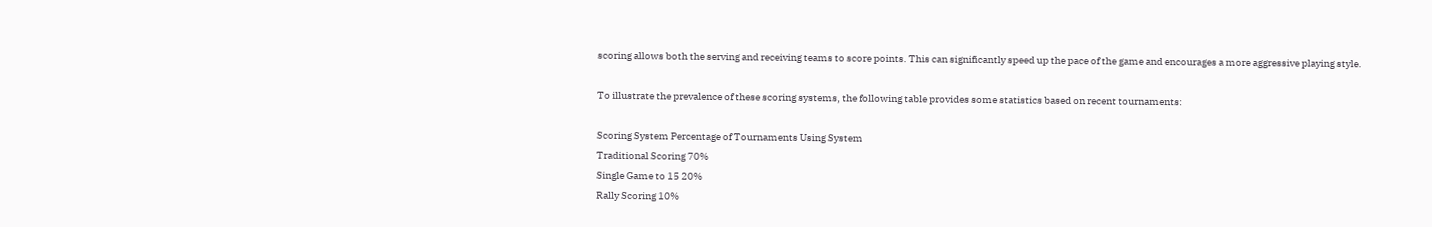scoring allows both the serving and receiving teams to score points. This can significantly speed up the pace of the game and encourages a more aggressive playing style.

To illustrate the prevalence of these scoring systems, the following table provides some statistics based on recent tournaments:

Scoring System Percentage of Tournaments Using System
Traditional Scoring 70%
Single Game to 15 20%
Rally Scoring 10%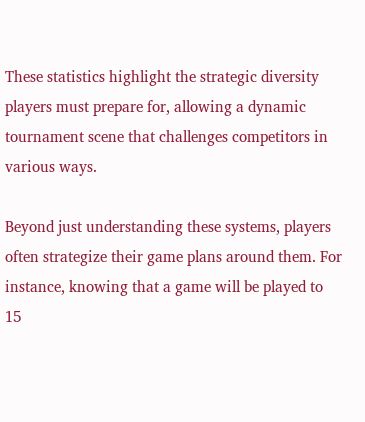These statistics highlight the strategic diversity players must prepare for, allowing a dynamic tournament scene that challenges competitors in various ways.

Beyond just understanding these systems, players often strategize their game plans around them. For instance, knowing that a game will be played to 15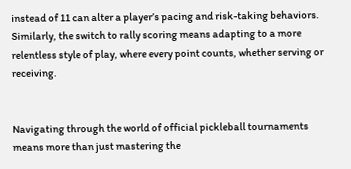instead of 11 can alter a player’s pacing and risk-taking behaviors. Similarly, the switch to rally scoring means adapting to a more relentless style of play, where every point counts, whether serving or receiving.


Navigating through the world of official pickleball tournaments means more than just mastering the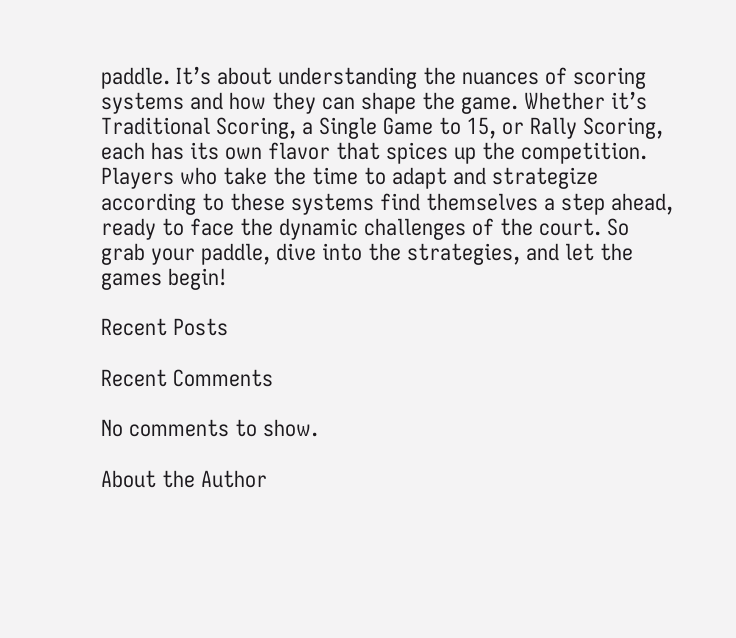paddle. It’s about understanding the nuances of scoring systems and how they can shape the game. Whether it’s Traditional Scoring, a Single Game to 15, or Rally Scoring, each has its own flavor that spices up the competition. Players who take the time to adapt and strategize according to these systems find themselves a step ahead, ready to face the dynamic challenges of the court. So grab your paddle, dive into the strategies, and let the games begin!

Recent Posts

Recent Comments

No comments to show.

About the Author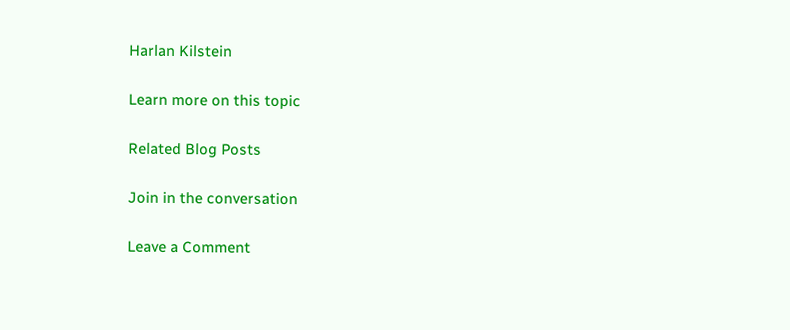Harlan Kilstein

Learn more on this topic

Related Blog Posts

Join in the conversation

Leave a Comment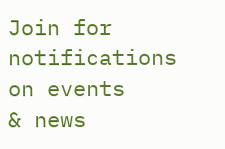Join for notifications on events
& news